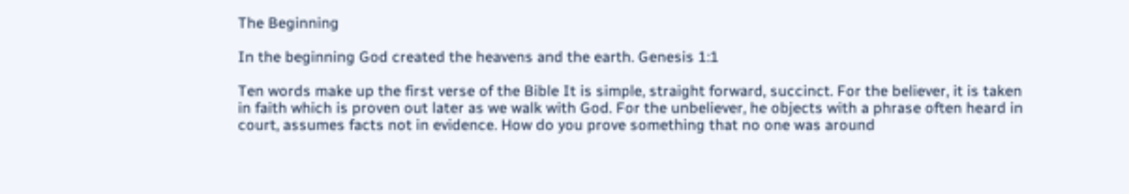The Beginning

In the beginning God created the heavens and the earth. Genesis 1:1

Ten words make up the first verse of the Bible It is simple, straight forward, succinct. For the believer, it is taken in faith which is proven out later as we walk with God. For the unbeliever, he objects with a phrase often heard in court, assumes facts not in evidence. How do you prove something that no one was around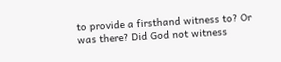to provide a firsthand witness to? Or was there? Did God not witness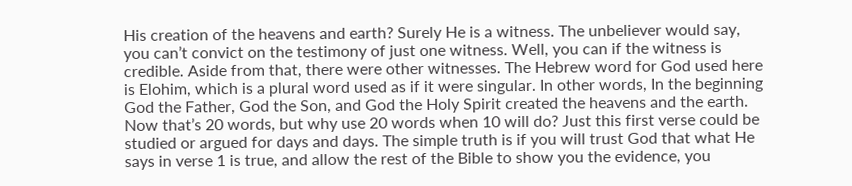His creation of the heavens and earth? Surely He is a witness. The unbeliever would say, you can’t convict on the testimony of just one witness. Well, you can if the witness is credible. Aside from that, there were other witnesses. The Hebrew word for God used here is Elohim, which is a plural word used as if it were singular. In other words, In the beginning God the Father, God the Son, and God the Holy Spirit created the heavens and the earth. Now that’s 20 words, but why use 20 words when 10 will do? Just this first verse could be studied or argued for days and days. The simple truth is if you will trust God that what He says in verse 1 is true, and allow the rest of the Bible to show you the evidence, you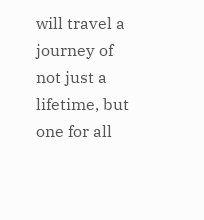will travel a journey of not just a lifetime, but one for all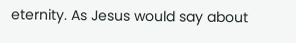eternity. As Jesus would say about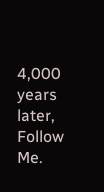4,000 years later, Follow Me.